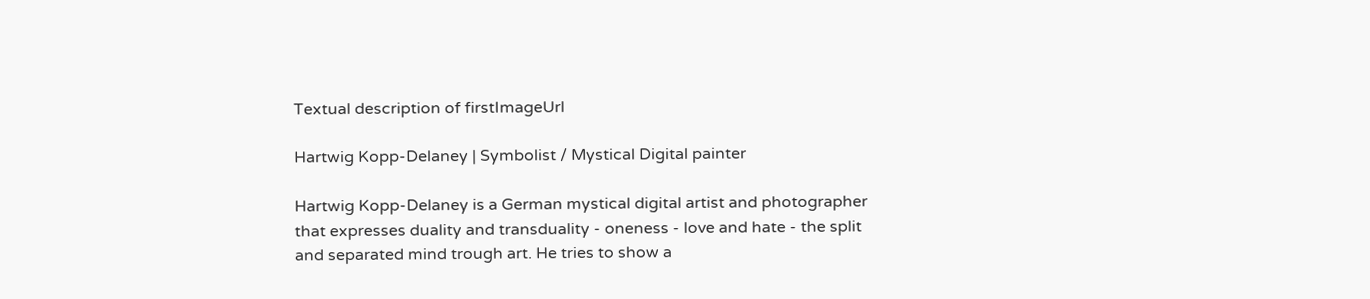Textual description of firstImageUrl

Hartwig Kopp-Delaney | Symbolist / Mystical Digital painter

Hartwig Kopp-Delaney is a German mystical digital artist and photographer that expresses duality and transduality - oneness - love and hate - the split and separated mind trough art. He tries to show a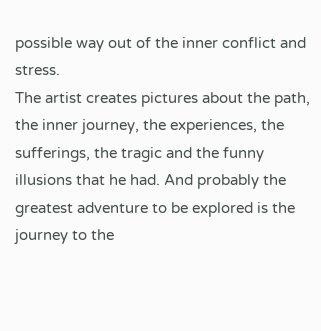possible way out of the inner conflict and stress.
The artist creates pictures about the path, the inner journey, the experiences, the sufferings, the tragic and the funny illusions that he had. And probably the greatest adventure to be explored is the journey to the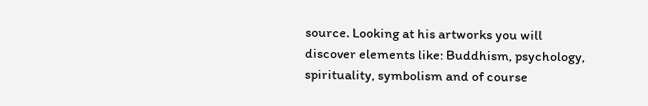source. Looking at his artworks you will discover elements like: Buddhism, psychology, spirituality, symbolism and of course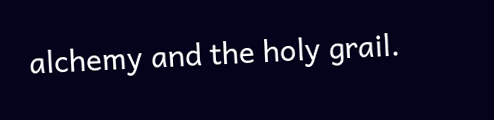alchemy and the holy grail.